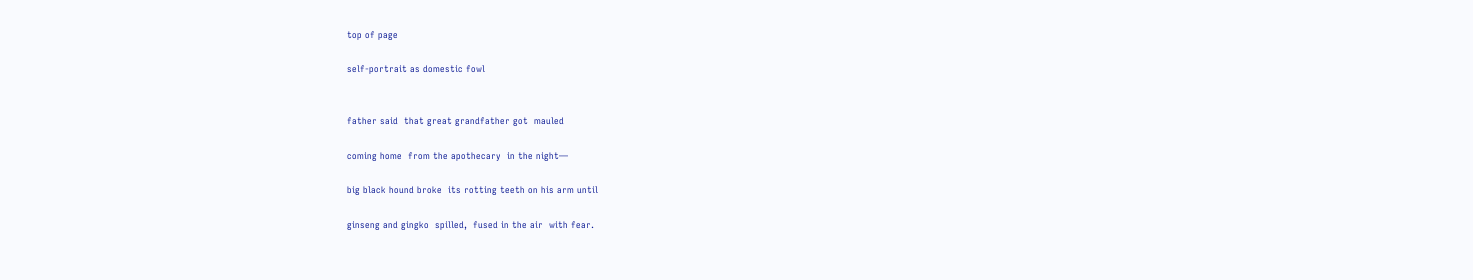top of page

self-portrait as domestic fowl


father said  that great grandfather got  mauled

coming home  from the apothecary  in the night—

big black hound broke  its rotting teeth on his arm until

ginseng and gingko  spilled,  fused in the air  with fear.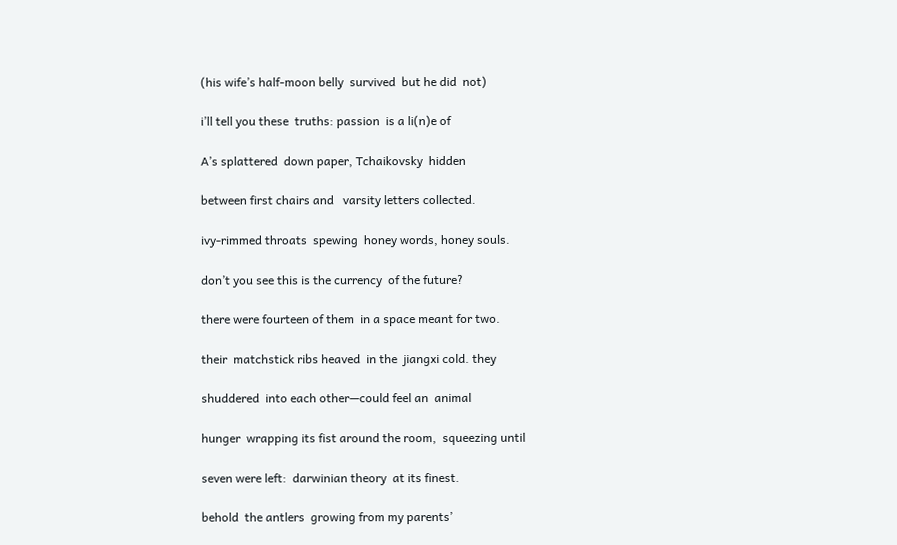(his wife’s half-moon belly  survived  but he did  not)

i’ll tell you these  truths: passion  is a li(n)e of

A’s splattered  down paper, Tchaikovsky  hidden

between first chairs and   varsity letters collected.

ivy-rimmed throats  spewing  honey words, honey souls.

don’t you see this is the currency  of the future?

there were fourteen of them  in a space meant for two.

their  matchstick ribs heaved  in the  jiangxi cold. they

shuddered  into each other—could feel an  animal

hunger  wrapping its fist around the room,  squeezing until

seven were left:  darwinian theory  at its finest.

behold  the antlers  growing from my parents’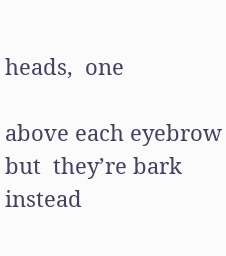heads,  one

above each eyebrow but  they’re bark  instead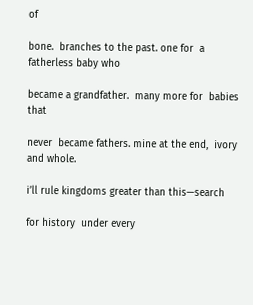of

bone.  branches to the past. one for  a fatherless baby who

became a grandfather.  many more for  babies that

never  became fathers. mine at the end,  ivory and whole.

i’ll rule kingdoms greater than this—search

for history  under every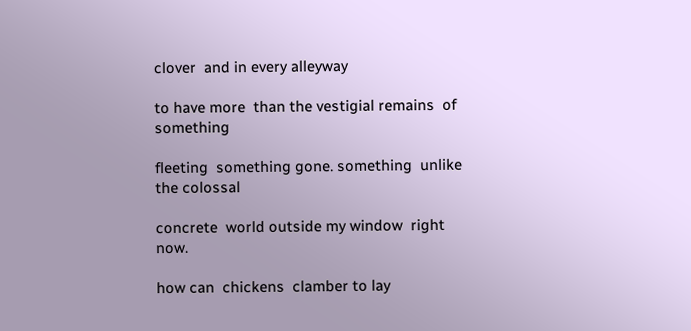clover  and in every alleyway

to have more  than the vestigial remains  of something

fleeting  something gone. something  unlike the colossal

concrete  world outside my window  right now.

how can  chickens  clamber to lay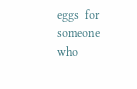eggs  for someone who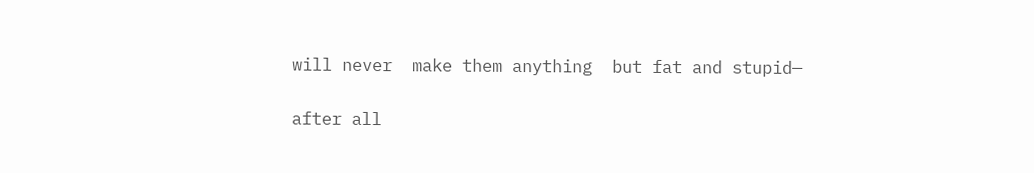will never  make them anything  but fat and stupid—

after all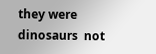they were dinosaurs  not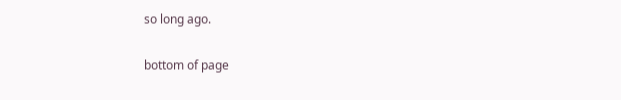so long ago.

bottom of page